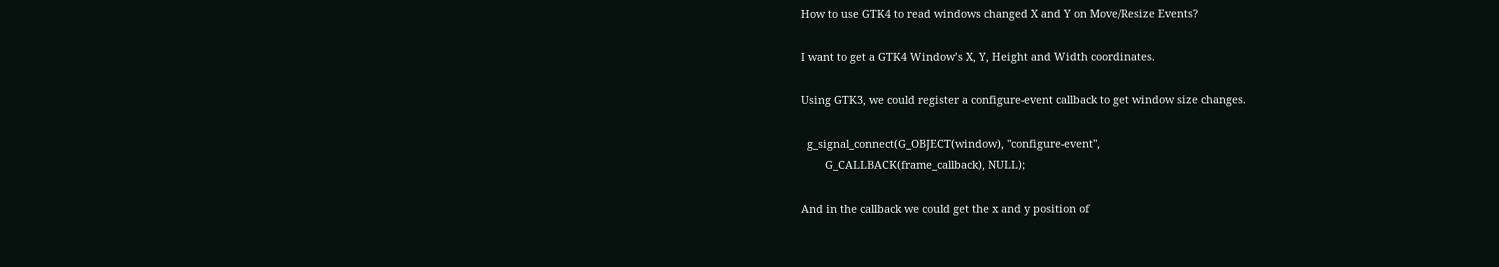How to use GTK4 to read windows changed X and Y on Move/Resize Events?

I want to get a GTK4 Window’s X, Y, Height and Width coordinates.

Using GTK3, we could register a configure-event callback to get window size changes.

  g_signal_connect(G_OBJECT(window), "configure-event",
        G_CALLBACK(frame_callback), NULL);

And in the callback we could get the x and y position of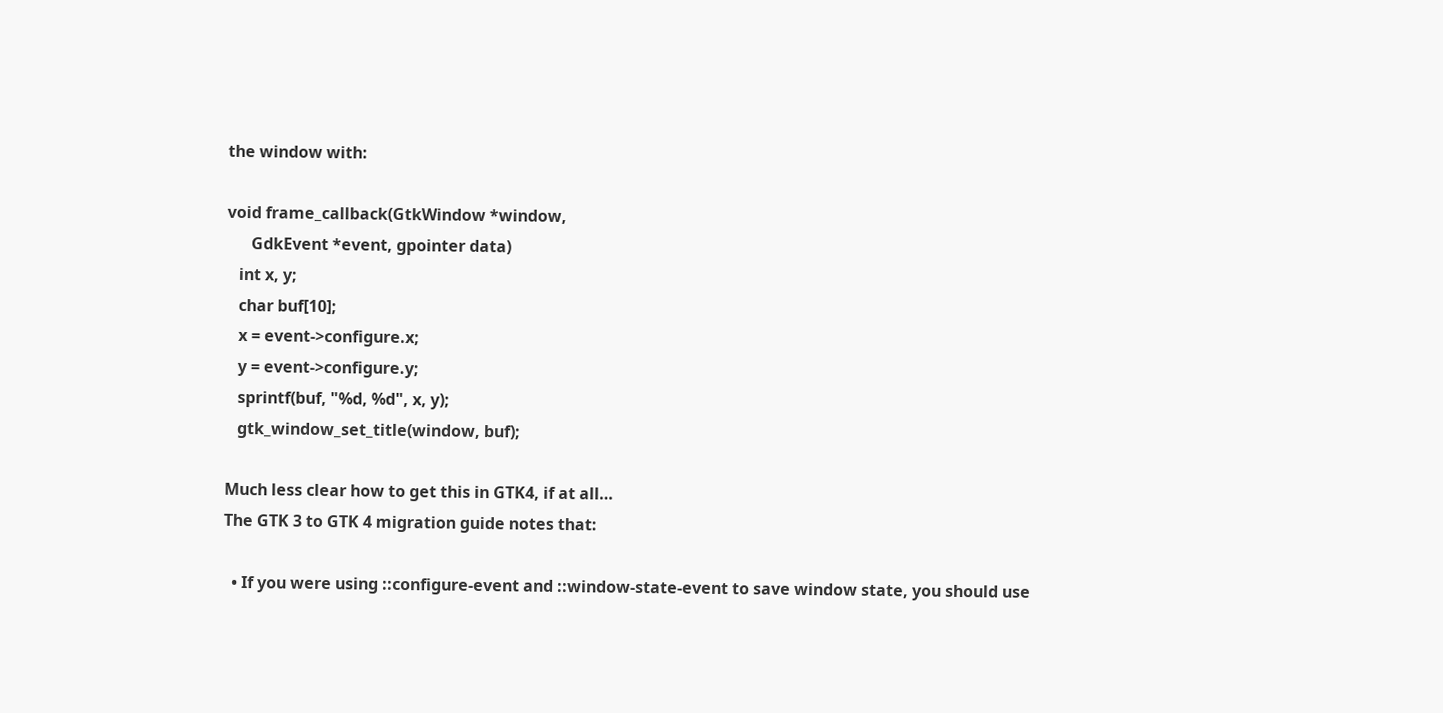the window with:

void frame_callback(GtkWindow *window,
      GdkEvent *event, gpointer data)
   int x, y;
   char buf[10];
   x = event->configure.x;
   y = event->configure.y;
   sprintf(buf, "%d, %d", x, y);
   gtk_window_set_title(window, buf);

Much less clear how to get this in GTK4, if at all…
The GTK 3 to GTK 4 migration guide notes that:

  • If you were using ::configure-event and ::window-state-event to save window state, you should use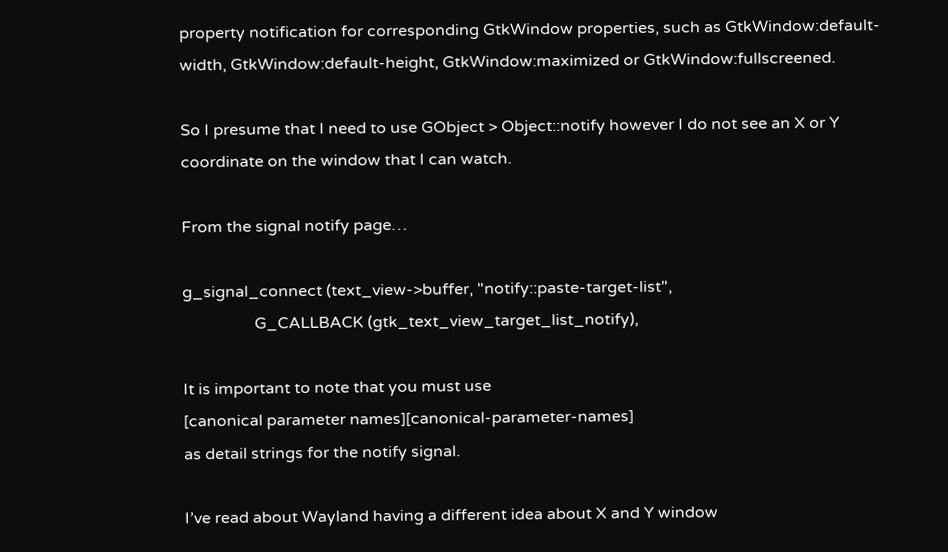property notification for corresponding GtkWindow properties, such as GtkWindow:default-width, GtkWindow:default-height, GtkWindow:maximized or GtkWindow:fullscreened.

So I presume that I need to use GObject > Object::notify however I do not see an X or Y coordinate on the window that I can watch.

From the signal notify page…

g_signal_connect (text_view->buffer, "notify::paste-target-list",
                  G_CALLBACK (gtk_text_view_target_list_notify),

It is important to note that you must use
[canonical parameter names][canonical-parameter-names]
as detail strings for the notify signal.

I’ve read about Wayland having a different idea about X and Y window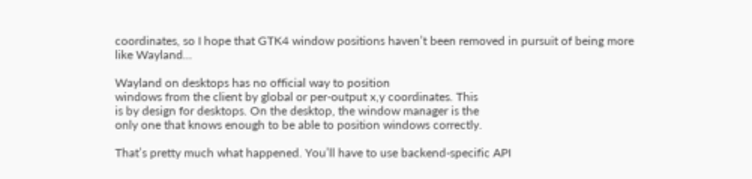coordinates, so I hope that GTK4 window positions haven’t been removed in pursuit of being more like Wayland…

Wayland on desktops has no official way to position
windows from the client by global or per-output x,y coordinates. This
is by design for desktops. On the desktop, the window manager is the
only one that knows enough to be able to position windows correctly.

That’s pretty much what happened. You’ll have to use backend-specific API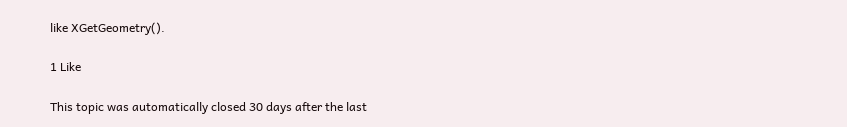like XGetGeometry().

1 Like

This topic was automatically closed 30 days after the last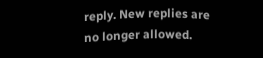reply. New replies are no longer allowed.